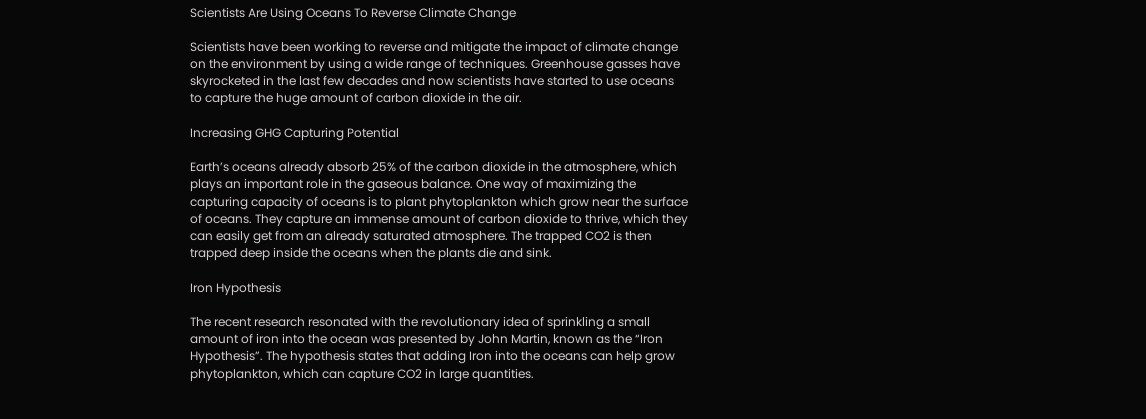Scientists Are Using Oceans To Reverse Climate Change

Scientists have been working to reverse and mitigate the impact of climate change on the environment by using a wide range of techniques. Greenhouse gasses have skyrocketed in the last few decades and now scientists have started to use oceans to capture the huge amount of carbon dioxide in the air.

Increasing GHG Capturing Potential

Earth’s oceans already absorb 25% of the carbon dioxide in the atmosphere, which plays an important role in the gaseous balance. One way of maximizing the capturing capacity of oceans is to plant phytoplankton which grow near the surface of oceans. They capture an immense amount of carbon dioxide to thrive, which they can easily get from an already saturated atmosphere. The trapped CO2 is then trapped deep inside the oceans when the plants die and sink.

Iron Hypothesis

The recent research resonated with the revolutionary idea of sprinkling a small amount of iron into the ocean was presented by John Martin, known as the “Iron Hypothesis”. The hypothesis states that adding Iron into the oceans can help grow phytoplankton, which can capture CO2 in large quantities.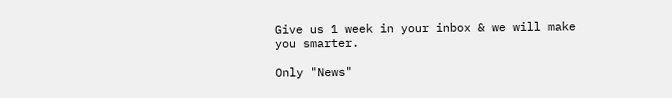Give us 1 week in your inbox & we will make you smarter.

Only "News"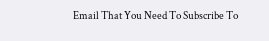Email That You Need To Subscribe To